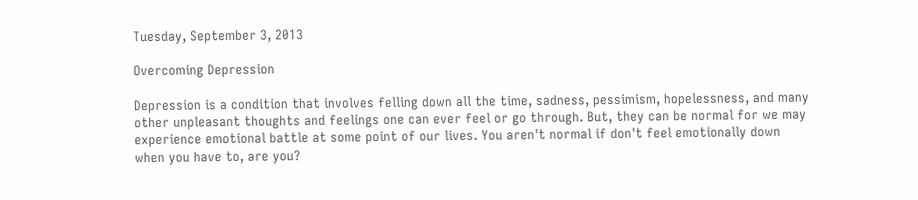Tuesday, September 3, 2013

Overcoming Depression

Depression is a condition that involves felling down all the time, sadness, pessimism, hopelessness, and many other unpleasant thoughts and feelings one can ever feel or go through. But, they can be normal for we may experience emotional battle at some point of our lives. You aren't normal if don't feel emotionally down when you have to, are you?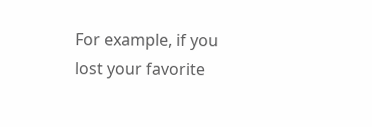For example, if you lost your favorite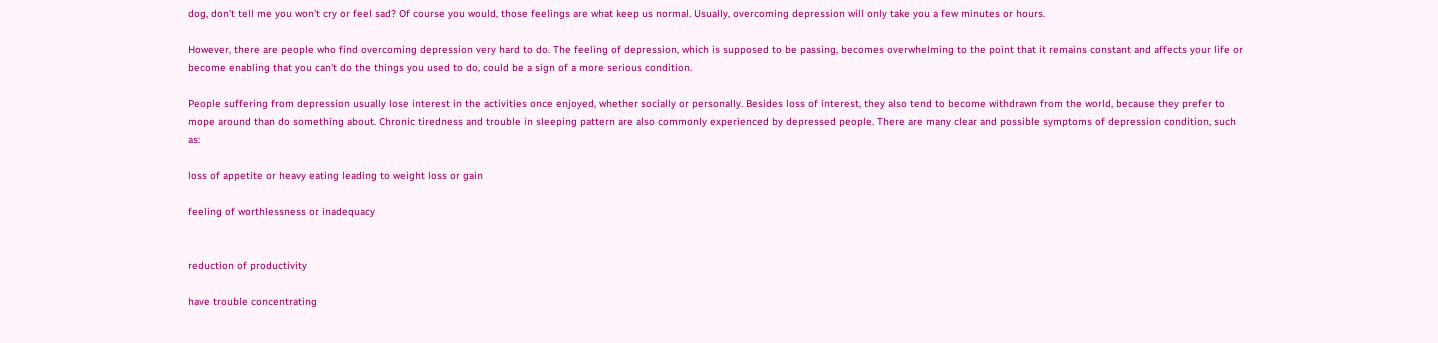dog, don't tell me you won't cry or feel sad? Of course you would, those feelings are what keep us normal. Usually, overcoming depression will only take you a few minutes or hours.

However, there are people who find overcoming depression very hard to do. The feeling of depression, which is supposed to be passing, becomes overwhelming to the point that it remains constant and affects your life or become enabling that you can't do the things you used to do, could be a sign of a more serious condition.

People suffering from depression usually lose interest in the activities once enjoyed, whether socially or personally. Besides loss of interest, they also tend to become withdrawn from the world, because they prefer to mope around than do something about. Chronic tiredness and trouble in sleeping pattern are also commonly experienced by depressed people. There are many clear and possible symptoms of depression condition, such as:

loss of appetite or heavy eating leading to weight loss or gain

feeling of worthlessness or inadequacy


reduction of productivity

have trouble concentrating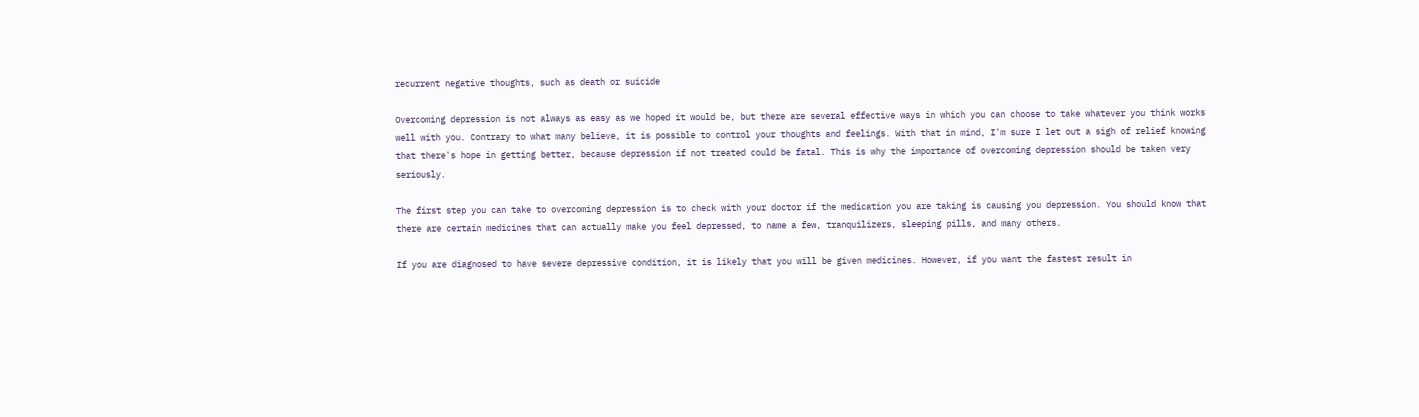recurrent negative thoughts, such as death or suicide

Overcoming depression is not always as easy as we hoped it would be, but there are several effective ways in which you can choose to take whatever you think works well with you. Contrary to what many believe, it is possible to control your thoughts and feelings. With that in mind, I'm sure I let out a sigh of relief knowing that there's hope in getting better, because depression if not treated could be fatal. This is why the importance of overcoming depression should be taken very seriously.

The first step you can take to overcoming depression is to check with your doctor if the medication you are taking is causing you depression. You should know that there are certain medicines that can actually make you feel depressed, to name a few, tranquilizers, sleeping pills, and many others.

If you are diagnosed to have severe depressive condition, it is likely that you will be given medicines. However, if you want the fastest result in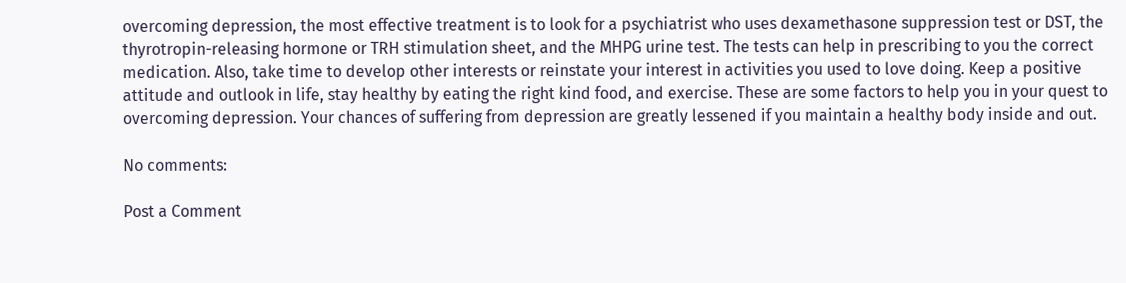overcoming depression, the most effective treatment is to look for a psychiatrist who uses dexamethasone suppression test or DST, the thyrotropin-releasing hormone or TRH stimulation sheet, and the MHPG urine test. The tests can help in prescribing to you the correct medication. Also, take time to develop other interests or reinstate your interest in activities you used to love doing. Keep a positive attitude and outlook in life, stay healthy by eating the right kind food, and exercise. These are some factors to help you in your quest to overcoming depression. Your chances of suffering from depression are greatly lessened if you maintain a healthy body inside and out.

No comments:

Post a Comment